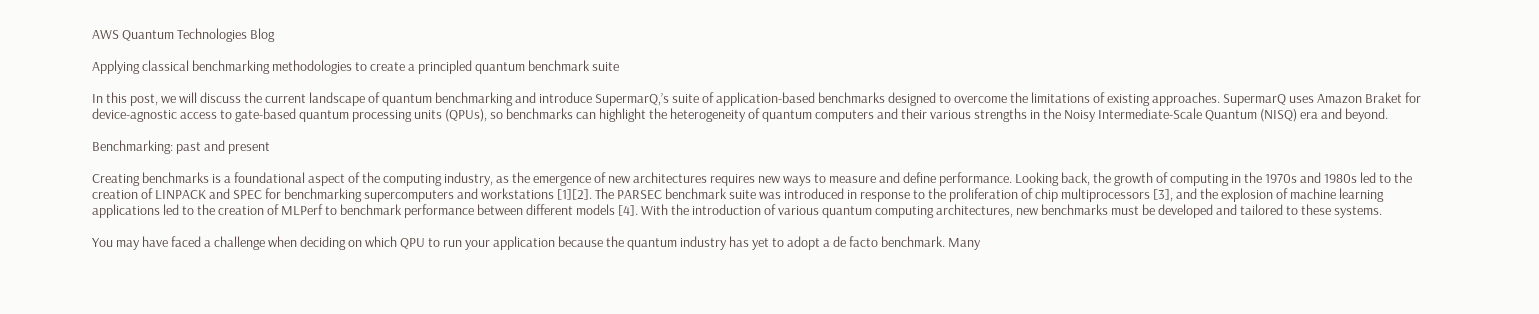AWS Quantum Technologies Blog

Applying classical benchmarking methodologies to create a principled quantum benchmark suite

In this post, we will discuss the current landscape of quantum benchmarking and introduce SupermarQ,’s suite of application-based benchmarks designed to overcome the limitations of existing approaches. SupermarQ uses Amazon Braket for device-agnostic access to gate-based quantum processing units (QPUs), so benchmarks can highlight the heterogeneity of quantum computers and their various strengths in the Noisy Intermediate-Scale Quantum (NISQ) era and beyond.

Benchmarking: past and present

Creating benchmarks is a foundational aspect of the computing industry, as the emergence of new architectures requires new ways to measure and define performance. Looking back, the growth of computing in the 1970s and 1980s led to the creation of LINPACK and SPEC for benchmarking supercomputers and workstations [1][2]. The PARSEC benchmark suite was introduced in response to the proliferation of chip multiprocessors [3], and the explosion of machine learning applications led to the creation of MLPerf to benchmark performance between different models [4]. With the introduction of various quantum computing architectures, new benchmarks must be developed and tailored to these systems.

You may have faced a challenge when deciding on which QPU to run your application because the quantum industry has yet to adopt a de facto benchmark. Many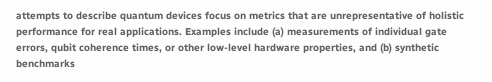attempts to describe quantum devices focus on metrics that are unrepresentative of holistic performance for real applications. Examples include (a) measurements of individual gate errors, qubit coherence times, or other low-level hardware properties, and (b) synthetic benchmarks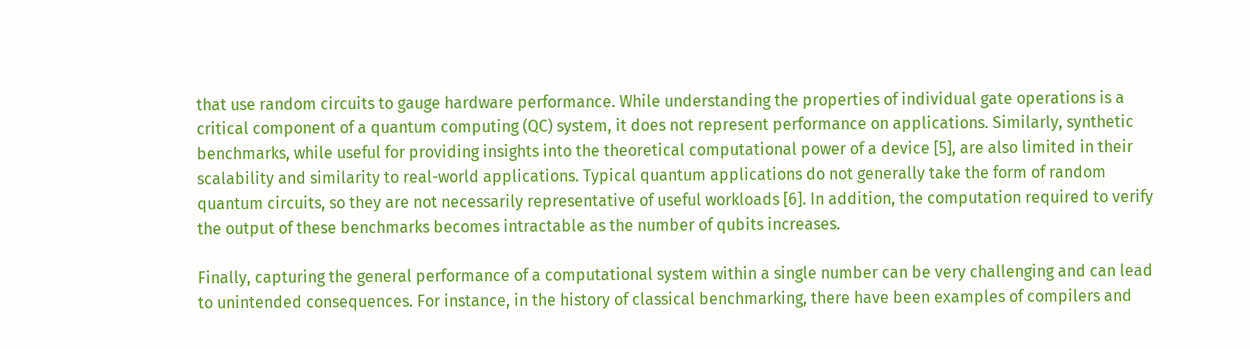that use random circuits to gauge hardware performance. While understanding the properties of individual gate operations is a critical component of a quantum computing (QC) system, it does not represent performance on applications. Similarly, synthetic benchmarks, while useful for providing insights into the theoretical computational power of a device [5], are also limited in their scalability and similarity to real-world applications. Typical quantum applications do not generally take the form of random quantum circuits, so they are not necessarily representative of useful workloads [6]. In addition, the computation required to verify the output of these benchmarks becomes intractable as the number of qubits increases.

Finally, capturing the general performance of a computational system within a single number can be very challenging and can lead to unintended consequences. For instance, in the history of classical benchmarking, there have been examples of compilers and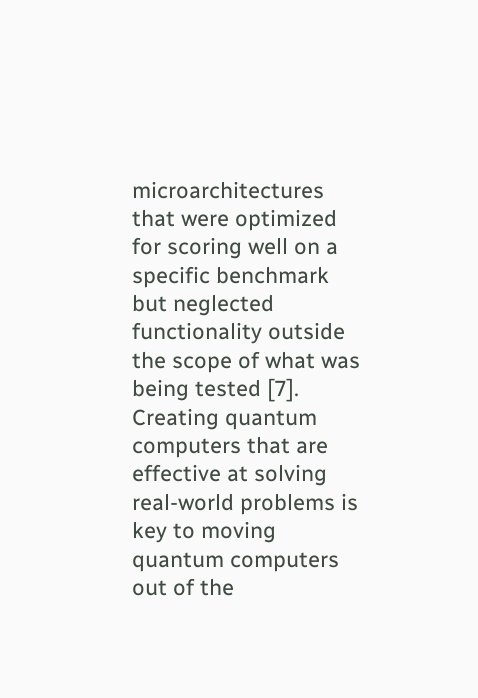microarchitectures that were optimized for scoring well on a specific benchmark but neglected functionality outside the scope of what was being tested [7]. Creating quantum computers that are effective at solving real-world problems is key to moving quantum computers out of the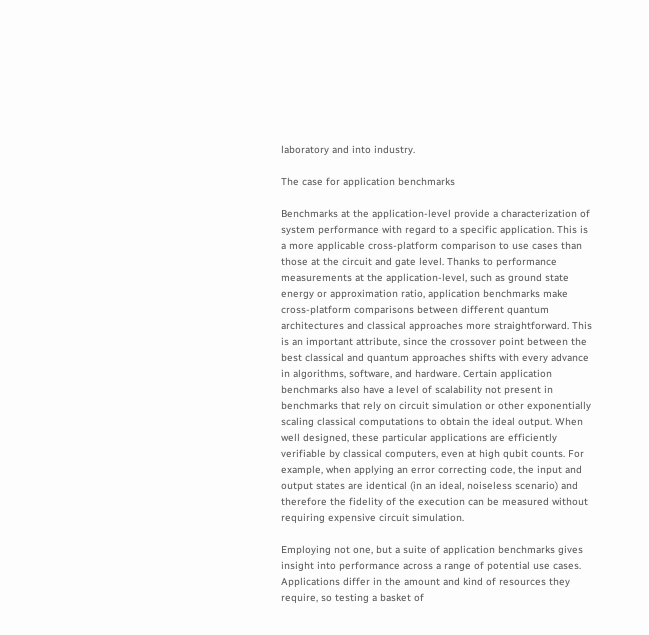laboratory and into industry.

The case for application benchmarks

Benchmarks at the application-level provide a characterization of system performance with regard to a specific application. This is a more applicable cross-platform comparison to use cases than those at the circuit and gate level. Thanks to performance measurements at the application-level, such as ground state energy or approximation ratio, application benchmarks make cross-platform comparisons between different quantum architectures and classical approaches more straightforward. This is an important attribute, since the crossover point between the best classical and quantum approaches shifts with every advance in algorithms, software, and hardware. Certain application benchmarks also have a level of scalability not present in benchmarks that rely on circuit simulation or other exponentially scaling classical computations to obtain the ideal output. When well designed, these particular applications are efficiently verifiable by classical computers, even at high qubit counts. For example, when applying an error correcting code, the input and output states are identical (in an ideal, noiseless scenario) and therefore the fidelity of the execution can be measured without requiring expensive circuit simulation.

Employing not one, but a suite of application benchmarks gives insight into performance across a range of potential use cases. Applications differ in the amount and kind of resources they require, so testing a basket of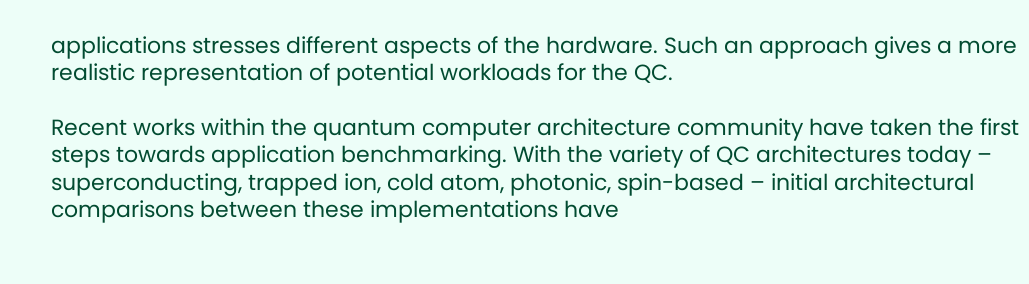applications stresses different aspects of the hardware. Such an approach gives a more realistic representation of potential workloads for the QC.

Recent works within the quantum computer architecture community have taken the first steps towards application benchmarking. With the variety of QC architectures today – superconducting, trapped ion, cold atom, photonic, spin-based – initial architectural comparisons between these implementations have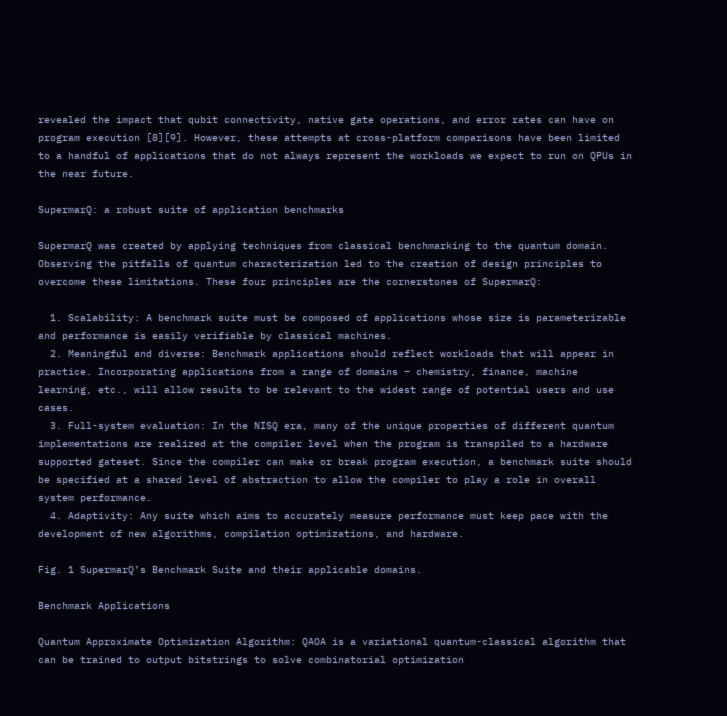revealed the impact that qubit connectivity, native gate operations, and error rates can have on program execution [8][9]. However, these attempts at cross-platform comparisons have been limited to a handful of applications that do not always represent the workloads we expect to run on QPUs in the near future.

SupermarQ: a robust suite of application benchmarks

SupermarQ was created by applying techniques from classical benchmarking to the quantum domain. Observing the pitfalls of quantum characterization led to the creation of design principles to overcome these limitations. These four principles are the cornerstones of SupermarQ:

  1. Scalability: A benchmark suite must be composed of applications whose size is parameterizable and performance is easily verifiable by classical machines.
  2. Meaningful and diverse: Benchmark applications should reflect workloads that will appear in practice. Incorporating applications from a range of domains – chemistry, finance, machine learning, etc., will allow results to be relevant to the widest range of potential users and use cases.
  3. Full-system evaluation: In the NISQ era, many of the unique properties of different quantum implementations are realized at the compiler level when the program is transpiled to a hardware supported gateset. Since the compiler can make or break program execution, a benchmark suite should be specified at a shared level of abstraction to allow the compiler to play a role in overall system performance.
  4. Adaptivity: Any suite which aims to accurately measure performance must keep pace with the development of new algorithms, compilation optimizations, and hardware.

Fig. 1 SupermarQ’s Benchmark Suite and their applicable domains.

Benchmark Applications

Quantum Approximate Optimization Algorithm: QAOA is a variational quantum-classical algorithm that can be trained to output bitstrings to solve combinatorial optimization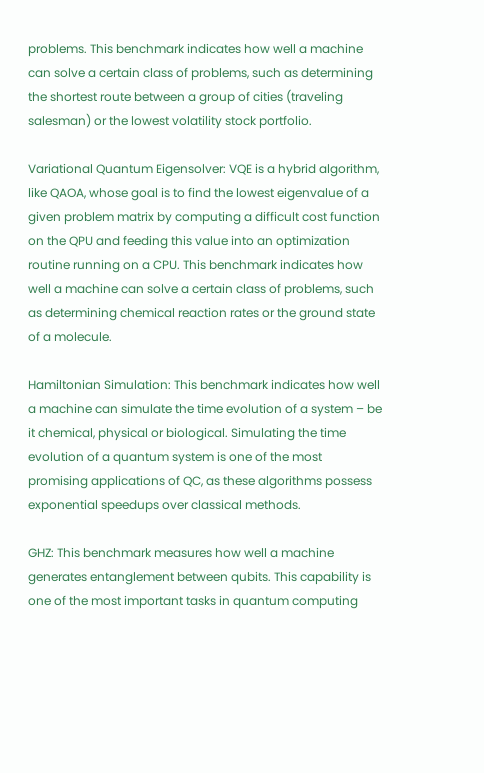problems. This benchmark indicates how well a machine can solve a certain class of problems, such as determining the shortest route between a group of cities (traveling salesman) or the lowest volatility stock portfolio.

Variational Quantum Eigensolver: VQE is a hybrid algorithm, like QAOA, whose goal is to find the lowest eigenvalue of a given problem matrix by computing a difficult cost function on the QPU and feeding this value into an optimization routine running on a CPU. This benchmark indicates how well a machine can solve a certain class of problems, such as determining chemical reaction rates or the ground state of a molecule.

Hamiltonian Simulation: This benchmark indicates how well a machine can simulate the time evolution of a system – be it chemical, physical or biological. Simulating the time evolution of a quantum system is one of the most promising applications of QC, as these algorithms possess exponential speedups over classical methods.

GHZ: This benchmark measures how well a machine generates entanglement between qubits. This capability is one of the most important tasks in quantum computing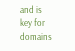and is key for domains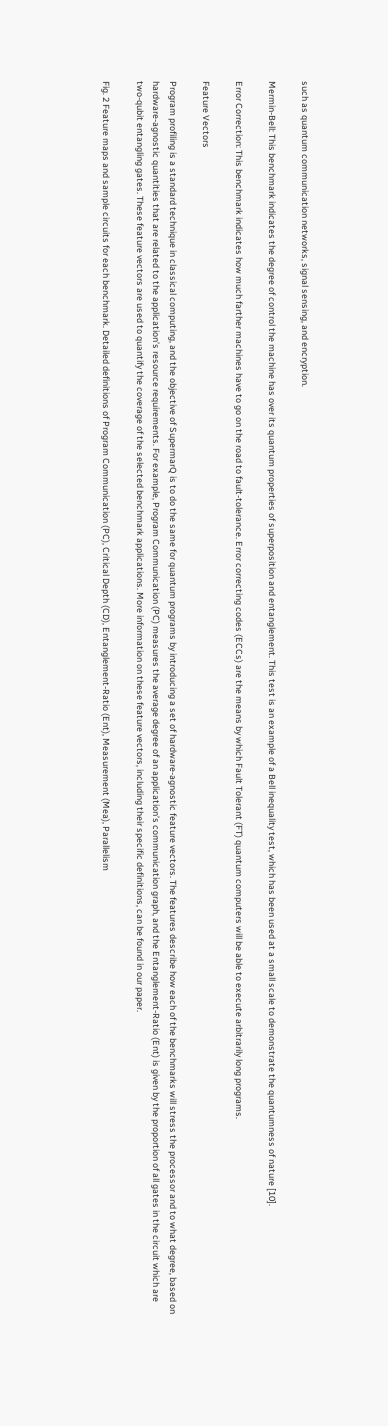such as quantum communication networks, signal sensing, and encryption.

Mermin-Bell: This benchmark indicates the degree of control the machine has over its quantum properties of superposition and entanglement. This test is an example of a Bell inequality test, which has been used at a small scale to demonstrate the quantumness of nature [10].

Error Correction: This benchmark indicates how much farther machines have to go on the road to fault-tolerance. Error correcting codes (ECCs) are the means by which Fault Tolerant (FT) quantum computers will be able to execute arbitrarily long programs.

Feature Vectors

Program profiling is a standard technique in classical computing, and the objective of SupermarQ is to do the same for quantum programs by introducing a set of hardware-agnostic feature vectors. The features describe how each of the benchmarks will stress the processor and to what degree, based on hardware-agnostic quantities that are related to the application’s resource requirements. For example, Program Communication (PC) measures the average degree of an application’s communication graph, and the Entanglement-Ratio (Ent) is given by the proportion of all gates in the circuit which are two-qubit entangling gates. These feature vectors are used to quantify the coverage of the selected benchmark applications. More information on these feature vectors, including their specific definitions, can be found in our paper.

Fig. 2 Feature maps and sample circuits for each benchmark. Detailed definitions of Program Communication (PC), Critical Depth (CD), Entanglement-Ratio (Ent), Measurement (Mea), Parallelism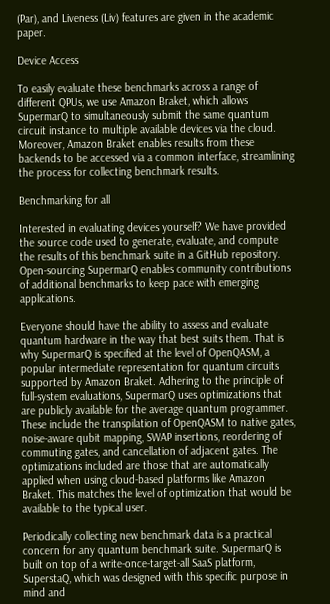(Par), and Liveness (Liv) features are given in the academic paper.

Device Access

To easily evaluate these benchmarks across a range of different QPUs, we use Amazon Braket, which allows SupermarQ to simultaneously submit the same quantum circuit instance to multiple available devices via the cloud. Moreover, Amazon Braket enables results from these backends to be accessed via a common interface, streamlining the process for collecting benchmark results.

Benchmarking for all

Interested in evaluating devices yourself? We have provided the source code used to generate, evaluate, and compute the results of this benchmark suite in a GitHub repository. Open-sourcing SupermarQ enables community contributions of additional benchmarks to keep pace with emerging applications.

Everyone should have the ability to assess and evaluate quantum hardware in the way that best suits them. That is why SupermarQ is specified at the level of OpenQASM, a popular intermediate representation for quantum circuits supported by Amazon Braket. Adhering to the principle of full-system evaluations, SupermarQ uses optimizations that are publicly available for the average quantum programmer. These include the transpilation of OpenQASM to native gates, noise-aware qubit mapping, SWAP insertions, reordering of commuting gates, and cancellation of adjacent gates. The optimizations included are those that are automatically applied when using cloud-based platforms like Amazon Braket. This matches the level of optimization that would be available to the typical user.

Periodically collecting new benchmark data is a practical concern for any quantum benchmark suite. SupermarQ is built on top of a write-once-target-all SaaS platform, SuperstaQ, which was designed with this specific purpose in mind and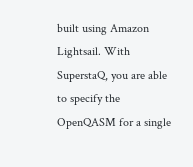built using Amazon Lightsail. With SuperstaQ, you are able to specify the OpenQASM for a single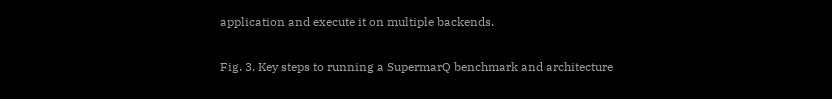application and execute it on multiple backends.

Fig. 3. Key steps to running a SupermarQ benchmark and architecture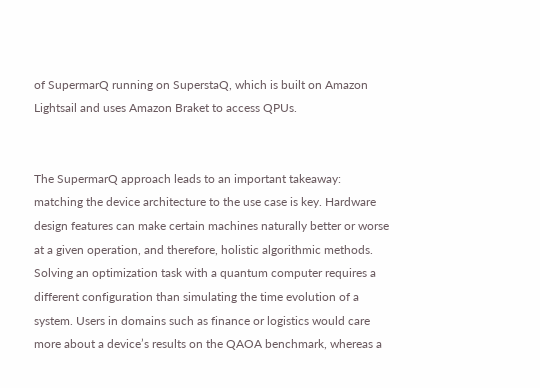of SupermarQ running on SuperstaQ, which is built on Amazon Lightsail and uses Amazon Braket to access QPUs.


The SupermarQ approach leads to an important takeaway: matching the device architecture to the use case is key. Hardware design features can make certain machines naturally better or worse at a given operation, and therefore, holistic algorithmic methods. Solving an optimization task with a quantum computer requires a different configuration than simulating the time evolution of a system. Users in domains such as finance or logistics would care more about a device’s results on the QAOA benchmark, whereas a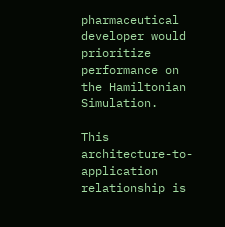pharmaceutical developer would prioritize performance on the Hamiltonian Simulation.

This architecture-to-application relationship is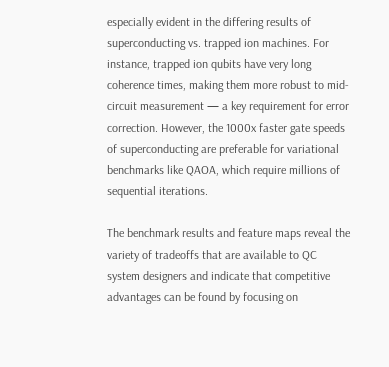especially evident in the differing results of superconducting vs. trapped ion machines. For instance, trapped ion qubits have very long coherence times, making them more robust to mid-circuit measurement — a key requirement for error correction. However, the 1000x faster gate speeds of superconducting are preferable for variational benchmarks like QAOA, which require millions of sequential iterations.

The benchmark results and feature maps reveal the variety of tradeoffs that are available to QC system designers and indicate that competitive advantages can be found by focusing on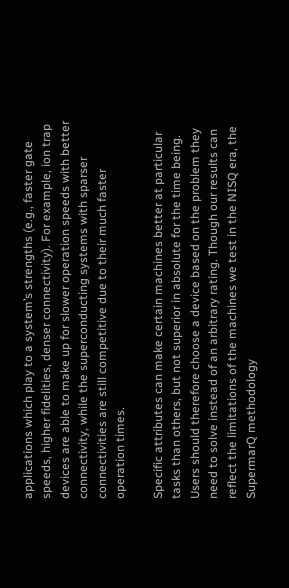applications which play to a system’s strengths (e.g., faster gate speeds, higher fidelities, denser connectivity). For example, ion trap devices are able to make up for slower operation speeds with better connectivity, while the superconducting systems with sparser connectivities are still competitive due to their much faster operation times.

Specific attributes can make certain machines better at particular tasks than others, but not superior in absolute for the time being. Users should therefore choose a device based on the problem they need to solve instead of an arbitrary rating. Though our results can reflect the limitations of the machines we test in the NISQ era, the SupermarQ methodology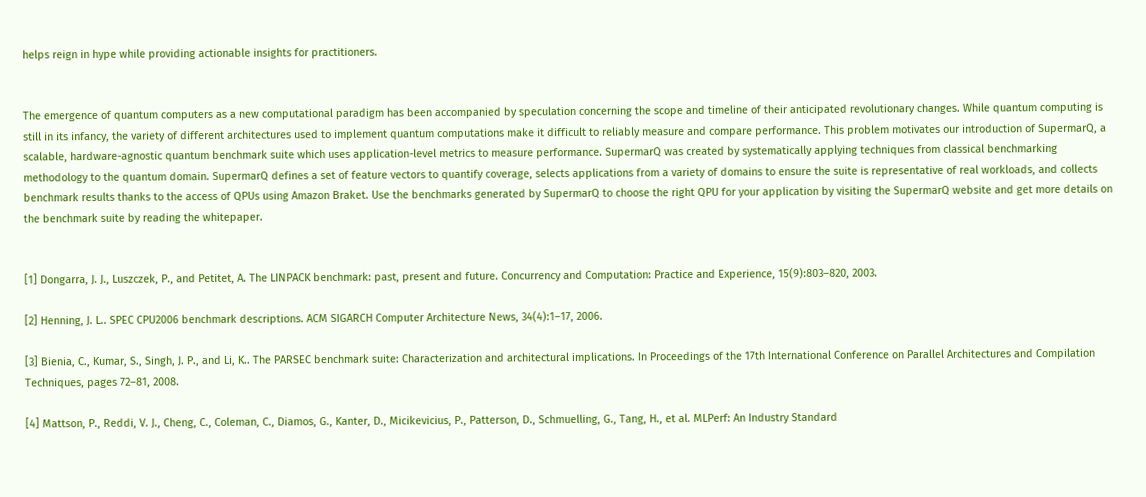helps reign in hype while providing actionable insights for practitioners.


The emergence of quantum computers as a new computational paradigm has been accompanied by speculation concerning the scope and timeline of their anticipated revolutionary changes. While quantum computing is still in its infancy, the variety of different architectures used to implement quantum computations make it difficult to reliably measure and compare performance. This problem motivates our introduction of SupermarQ, a scalable, hardware-agnostic quantum benchmark suite which uses application-level metrics to measure performance. SupermarQ was created by systematically applying techniques from classical benchmarking methodology to the quantum domain. SupermarQ defines a set of feature vectors to quantify coverage, selects applications from a variety of domains to ensure the suite is representative of real workloads, and collects benchmark results thanks to the access of QPUs using Amazon Braket. Use the benchmarks generated by SupermarQ to choose the right QPU for your application by visiting the SupermarQ website and get more details on the benchmark suite by reading the whitepaper.


[1] Dongarra, J. J., Luszczek, P., and Petitet, A. The LINPACK benchmark: past, present and future. Concurrency and Computation: Practice and Experience, 15(9):803–820, 2003.

[2] Henning, J. L.. SPEC CPU2006 benchmark descriptions. ACM SIGARCH Computer Architecture News, 34(4):1–17, 2006.

[3] Bienia, C., Kumar, S., Singh, J. P., and Li, K.. The PARSEC benchmark suite: Characterization and architectural implications. In Proceedings of the 17th International Conference on Parallel Architectures and Compilation Techniques, pages 72–81, 2008.

[4] Mattson, P., Reddi, V. J., Cheng, C., Coleman, C., Diamos, G., Kanter, D., Micikevicius, P., Patterson, D., Schmuelling, G., Tang, H., et al. MLPerf: An Industry Standard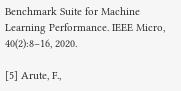Benchmark Suite for Machine Learning Performance. IEEE Micro, 40(2):8–16, 2020.

[5] Arute, F.,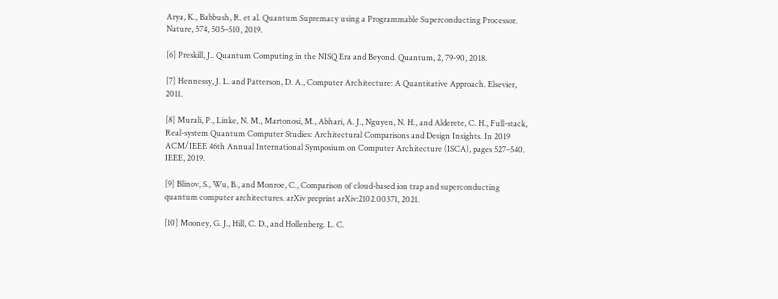Arya, K., Babbush, R. et al. Quantum Supremacy using a Programmable Superconducting Processor. Nature, 574, 505–510, 2019.

[6] Preskill, J.. Quantum Computing in the NISQ Era and Beyond. Quantum, 2, 79-90, 2018.

[7] Hennessy, J. L. and Patterson, D. A., Computer Architecture: A Quantitative Approach. Elsevier, 2011.

[8] Murali, P., Linke, N. M., Martonosi, M., Abhari, A. J., Nguyen, N. H., and Alderete, C. H., Full-stack, Real-system Quantum Computer Studies: Architectural Comparisons and Design Insights. In 2019 ACM/IEEE 46th Annual International Symposium on Computer Architecture (ISCA), pages 527–540. IEEE, 2019.

[9] Blinov, S., Wu, B., and Monroe, C., Comparison of cloud-based ion trap and superconducting quantum computer architectures. arXiv preprint arXiv:2102.00371, 2021.

[10] Mooney, G. J., Hill, C. D., and Hollenberg. L. C.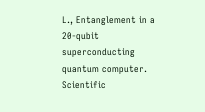L., Entanglement in a 20-qubit superconducting quantum computer. Scientific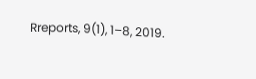Rreports, 9(1), 1–8, 2019.